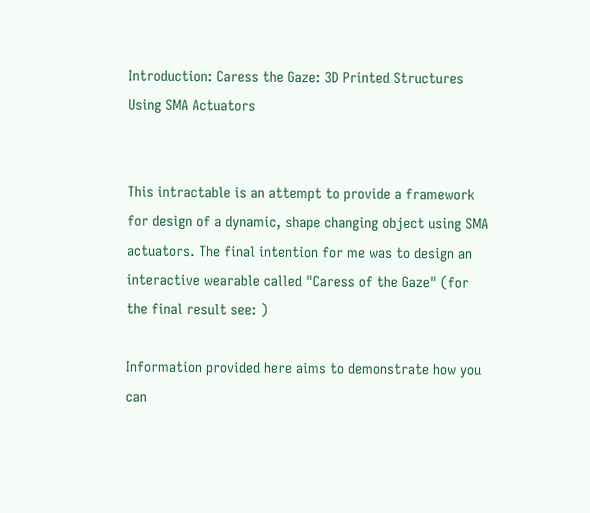Introduction: Caress the Gaze: 3D Printed Structures Using SMA Actuators


This intractable is an attempt to provide a framework for design of a dynamic, shape changing object using SMA actuators. The final intention for me was to design an interactive wearable called "Caress of the Gaze" (for the final result see: )

Information provided here aims to demonstrate how you can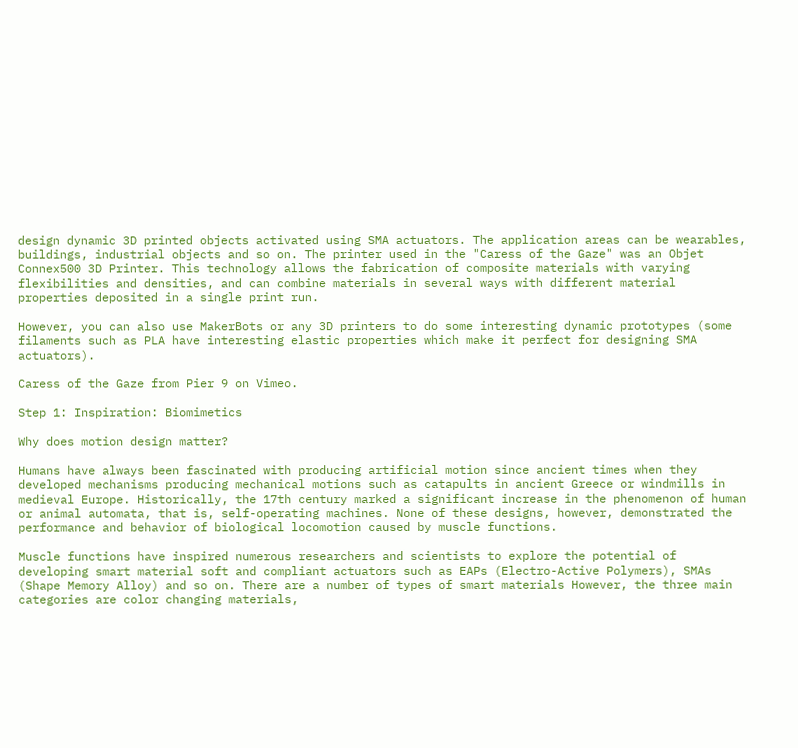design dynamic 3D printed objects activated using SMA actuators. The application areas can be wearables, buildings, industrial objects and so on. The printer used in the "Caress of the Gaze" was an Objet Connex500 3D Printer. This technology allows the fabrication of composite materials with varying flexibilities and densities, and can combine materials in several ways with different material properties deposited in a single print run.

However, you can also use MakerBots or any 3D printers to do some interesting dynamic prototypes (some filaments such as PLA have interesting elastic properties which make it perfect for designing SMA actuators).

Caress of the Gaze from Pier 9 on Vimeo.

Step 1: Inspiration: Biomimetics

Why does motion design matter?

Humans have always been fascinated with producing artificial motion since ancient times when they developed mechanisms producing mechanical motions such as catapults in ancient Greece or windmills in medieval Europe. Historically, the 17th century marked a significant increase in the phenomenon of human or animal automata, that is, self-operating machines. None of these designs, however, demonstrated the performance and behavior of biological locomotion caused by muscle functions.

Muscle functions have inspired numerous researchers and scientists to explore the potential of developing smart material soft and compliant actuators such as EAPs (Electro-Active Polymers), SMAs (Shape Memory Alloy) and so on. There are a number of types of smart materials However, the three main categories are color changing materials,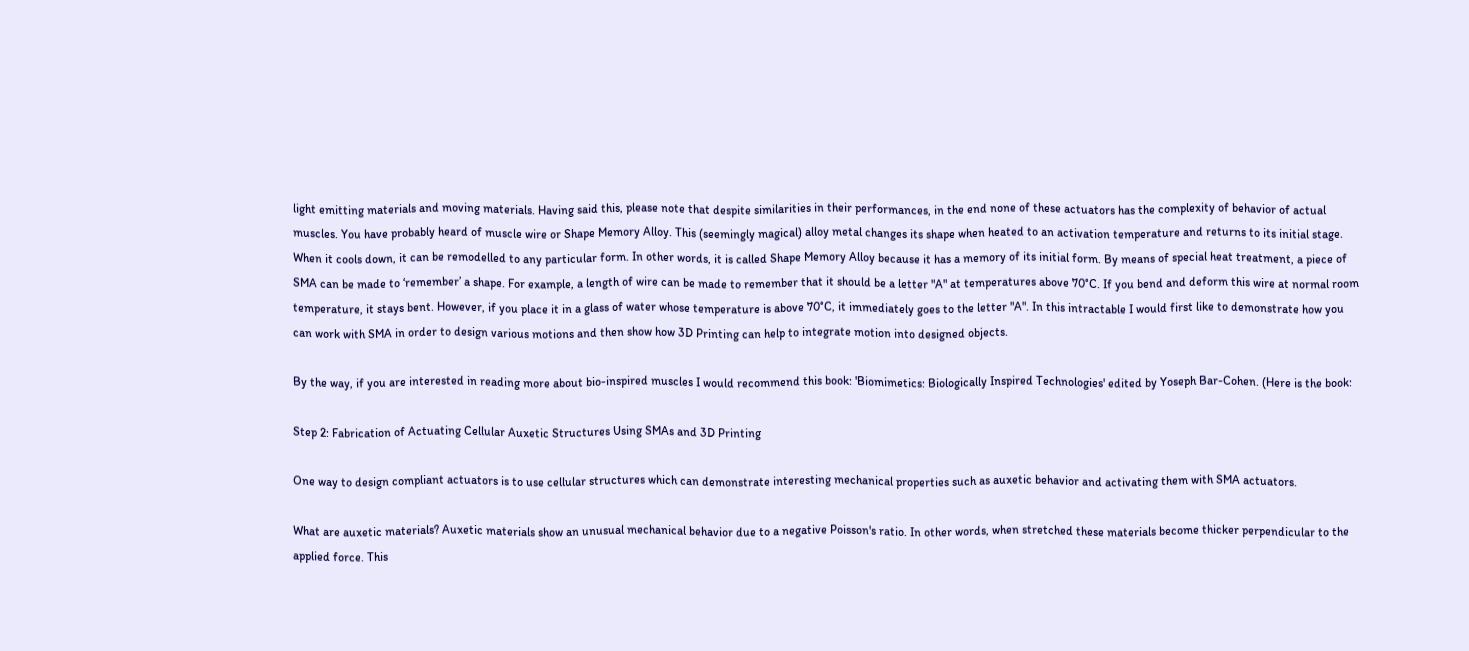light emitting materials and moving materials. Having said this, please note that despite similarities in their performances, in the end none of these actuators has the complexity of behavior of actual muscles. You have probably heard of muscle wire or Shape Memory Alloy. This (seemingly magical) alloy metal changes its shape when heated to an activation temperature and returns to its initial stage. When it cools down, it can be remodelled to any particular form. In other words, it is called Shape Memory Alloy because it has a memory of its initial form. By means of special heat treatment, a piece of SMA can be made to ‘remember’ a shape. For example, a length of wire can be made to remember that it should be a letter "A" at temperatures above 70°C. If you bend and deform this wire at normal room temperature, it stays bent. However, if you place it in a glass of water whose temperature is above 70°C, it immediately goes to the letter "A". In this intractable I would first like to demonstrate how you can work with SMA in order to design various motions and then show how 3D Printing can help to integrate motion into designed objects.

By the way, if you are interested in reading more about bio-inspired muscles I would recommend this book: 'Biomimetics: Biologically Inspired Technologies' edited by Yoseph Bar-Cohen. (Here is the book:

Step 2: Fabrication of Actuating Cellular Auxetic Structures Using SMAs and 3D Printing

One way to design compliant actuators is to use cellular structures which can demonstrate interesting mechanical properties such as auxetic behavior and activating them with SMA actuators.

What are auxetic materials? Auxetic materials show an unusual mechanical behavior due to a negative Poisson's ratio. In other words, when stretched these materials become thicker perpendicular to the applied force. This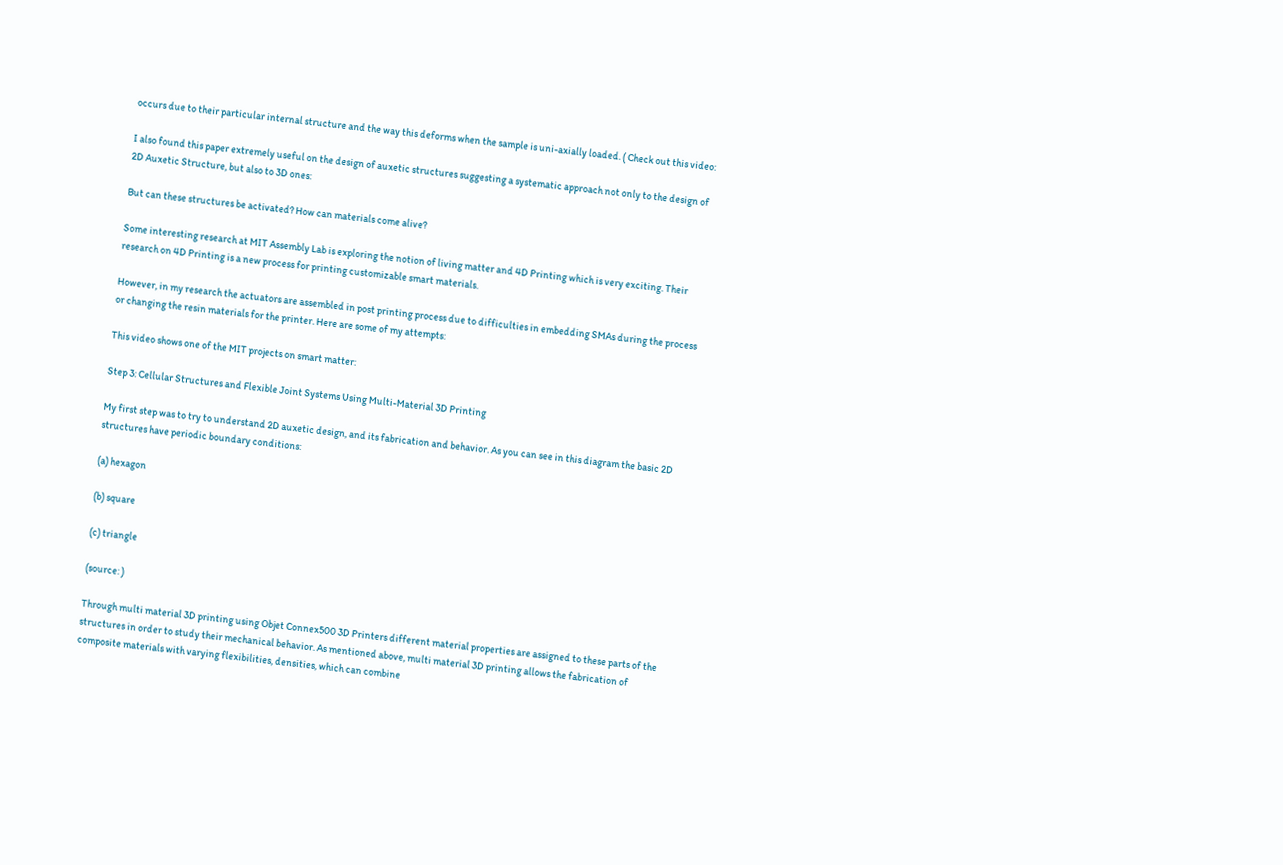occurs due to their particular internal structure and the way this deforms when the sample is uni-axially loaded. ( Check out this video:

I also found this paper extremely useful on the design of auxetic structures suggesting a systematic approach not only to the design of 2D Auxetic Structure, but also to 3D ones:

But can these structures be activated? How can materials come alive?

Some interesting research at MIT Assembly Lab is exploring the notion of living matter and 4D Printing which is very exciting. Their research on 4D Printing is a new process for printing customizable smart materials.

However, in my research the actuators are assembled in post printing process due to difficulties in embedding SMAs during the process or changing the resin materials for the printer. Here are some of my attempts:

This video shows one of the MIT projects on smart matter:

Step 3: Cellular Structures and Flexible Joint Systems Using Multi-Material 3D Printing

My first step was to try to understand 2D auxetic design, and its fabrication and behavior. As you can see in this diagram the basic 2D structures have periodic boundary conditions:

(a) hexagon

(b) square

(c) triangle

(source: )

Through multi material 3D printing using Objet Connex500 3D Printers different material properties are assigned to these parts of the structures in order to study their mechanical behavior. As mentioned above, multi material 3D printing allows the fabrication of composite materials with varying flexibilities, densities, which can combine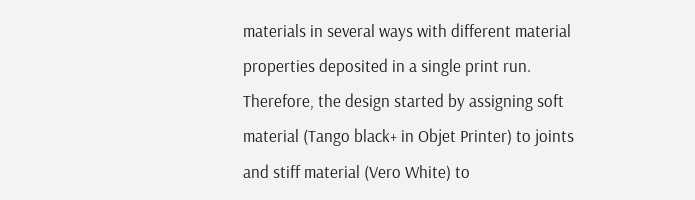materials in several ways with different material properties deposited in a single print run. Therefore, the design started by assigning soft material (Tango black+ in Objet Printer) to joints and stiff material (Vero White) to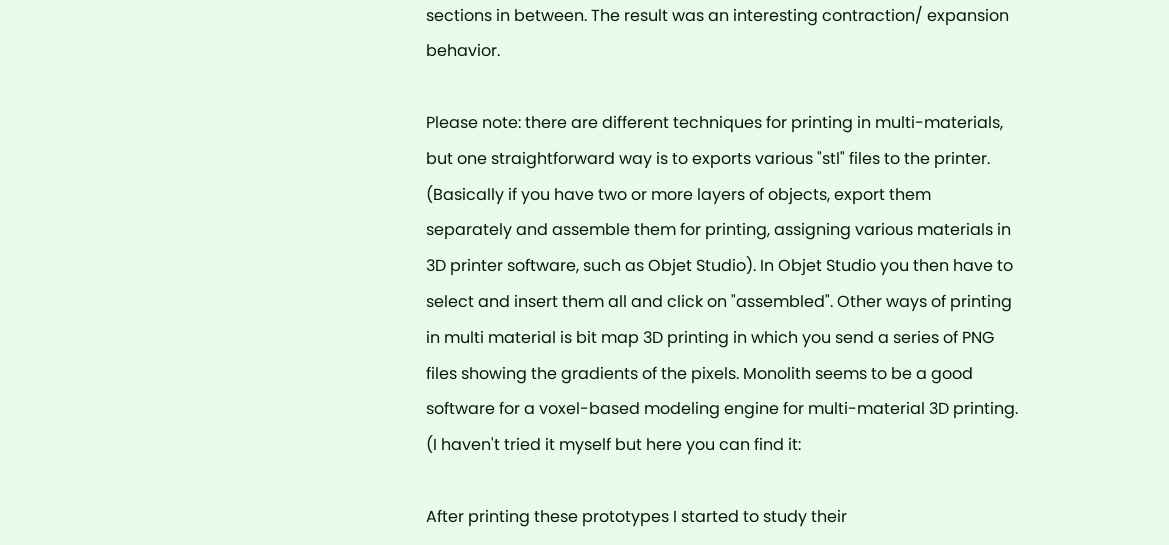sections in between. The result was an interesting contraction/ expansion behavior.

Please note: there are different techniques for printing in multi-materials, but one straightforward way is to exports various "stl" files to the printer. (Basically if you have two or more layers of objects, export them separately and assemble them for printing, assigning various materials in 3D printer software, such as Objet Studio). In Objet Studio you then have to select and insert them all and click on "assembled". Other ways of printing in multi material is bit map 3D printing in which you send a series of PNG files showing the gradients of the pixels. Monolith seems to be a good software for a voxel-based modeling engine for multi-material 3D printing. (I haven't tried it myself but here you can find it:

After printing these prototypes I started to study their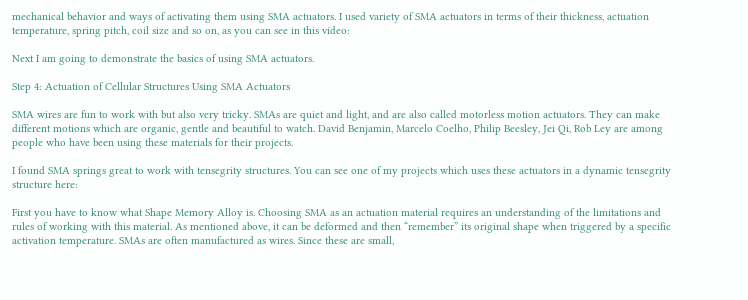mechanical behavior and ways of activating them using SMA actuators. I used variety of SMA actuators in terms of their thickness, actuation temperature, spring pitch, coil size and so on, as you can see in this video:

Next I am going to demonstrate the basics of using SMA actuators.

Step 4: Actuation of Cellular Structures Using SMA Actuators

SMA wires are fun to work with but also very tricky. SMAs are quiet and light, and are also called motorless motion actuators. They can make different motions which are organic, gentle and beautiful to watch. David Benjamin, Marcelo Coelho, Philip Beesley, Jei Qi, Rob Ley are among people who have been using these materials for their projects.

I found SMA springs great to work with tensegrity structures. You can see one of my projects which uses these actuators in a dynamic tensegrity structure here:

First you have to know what Shape Memory Alloy is. Choosing SMA as an actuation material requires an understanding of the limitations and rules of working with this material. As mentioned above, it can be deformed and then “remember” its original shape when triggered by a specific activation temperature. SMAs are often manufactured as wires. Since these are small,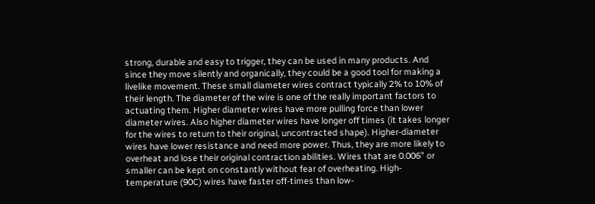strong, durable and easy to trigger, they can be used in many products. And since they move silently and organically, they could be a good tool for making a livelike movement. These small diameter wires contract typically 2% to 10% of their length. The diameter of the wire is one of the really important factors to actuating them. Higher diameter wires have more pulling force than lower diameter wires. Also higher diameter wires have longer off times (it takes longer for the wires to return to their original, uncontracted shape). Higher-diameter wires have lower resistance and need more power. Thus, they are more likely to overheat and lose their original contraction abilities. Wires that are 0.006” or smaller can be kept on constantly without fear of overheating. High-temperature (90C) wires have faster off-times than low-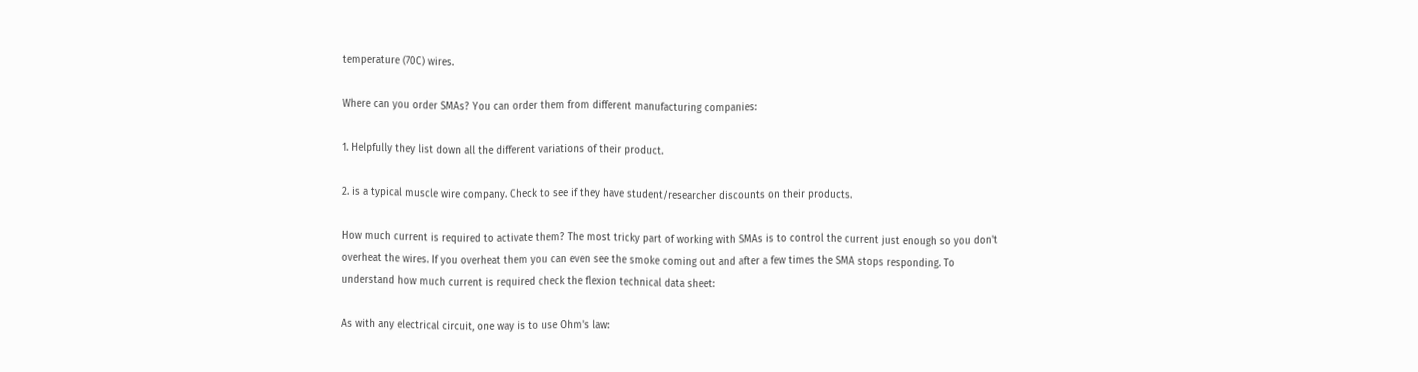temperature (70C) wires.

Where can you order SMAs? You can order them from different manufacturing companies:

1. Helpfully they list down all the different variations of their product.

2. is a typical muscle wire company. Check to see if they have student/researcher discounts on their products.

How much current is required to activate them? The most tricky part of working with SMAs is to control the current just enough so you don't overheat the wires. If you overheat them you can even see the smoke coming out and after a few times the SMA stops responding. To understand how much current is required check the flexion technical data sheet:

As with any electrical circuit, one way is to use Ohm's law: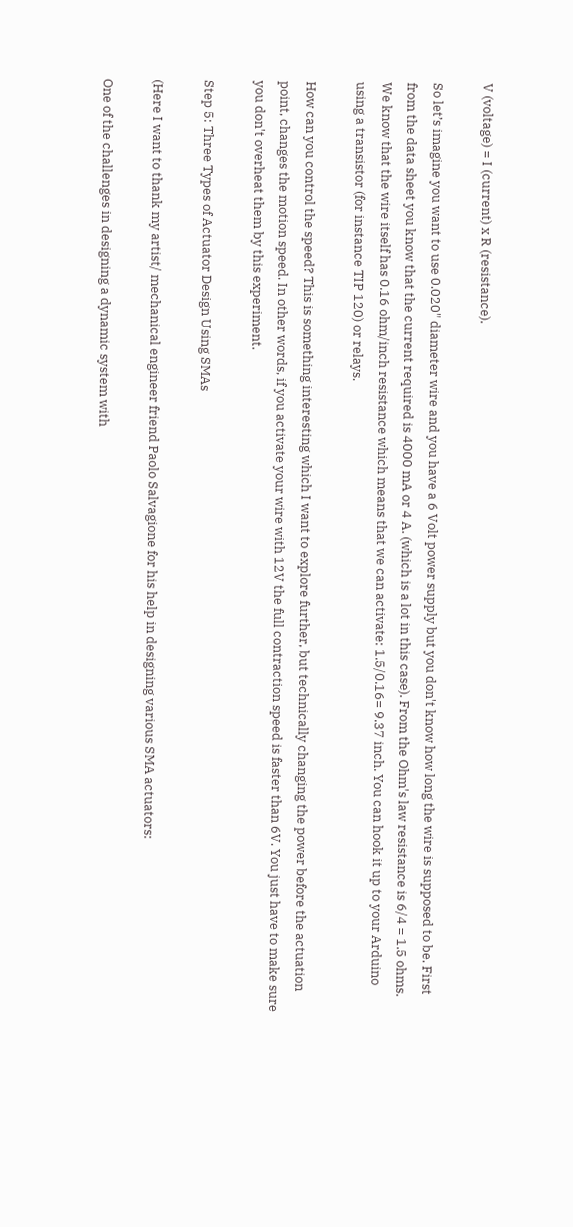V (voltage) = I (current) x R (resistance).

So let’s imagine you want to use 0.020" diameter wire and you have a 6 Volt power supply but you don't know how long the wire is supposed to be. First from the data sheet you know that the current required is 4000 mA or 4 A. (which is a lot in this case). From the Ohm's law resistance is 6/4 = 1.5 ohms. We know that the wire itself has 0.16 ohm/inch resistance which means that we can activate: 1.5/0.16= 9.37 inch. You can hook it up to your Arduino using a transistor (for instance TIP 120) or relays.

How can you control the speed? This is something interesting which I want to explore further, but technically changing the power before the actuation point, changes the motion speed. In other words, if you activate your wire with 12V the full contraction speed is faster than 6V. You just have to make sure you don't overheat them by this experiment.

Step 5: Three Types of Actuator Design Using SMAs

(Here I want to thank my artist/ mechanical engineer friend Paolo Salvagione for his help in designing various SMA actuators:

One of the challenges in designing a dynamic system with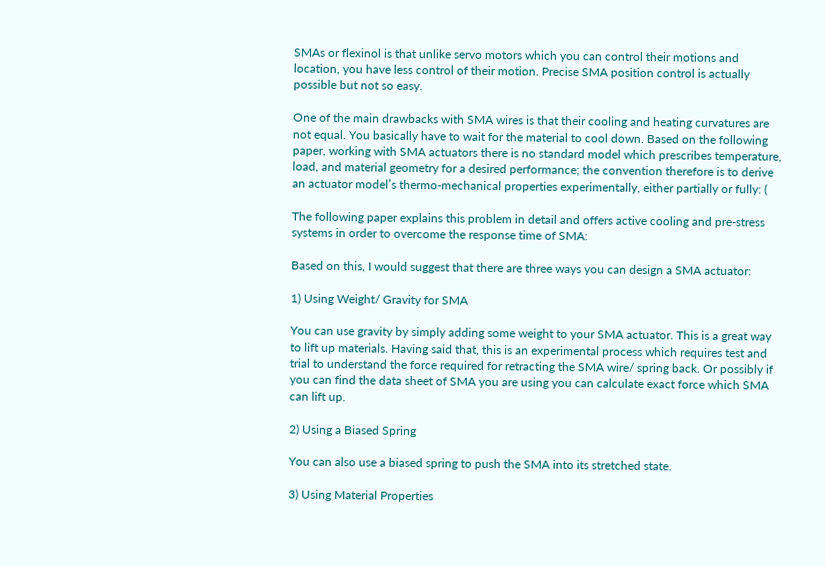SMAs or flexinol is that unlike servo motors which you can control their motions and location, you have less control of their motion. Precise SMA position control is actually possible but not so easy.

One of the main drawbacks with SMA wires is that their cooling and heating curvatures are not equal. You basically have to wait for the material to cool down. Based on the following paper, working with SMA actuators there is no standard model which prescribes temperature, load, and material geometry for a desired performance; the convention therefore is to derive an actuator model’s thermo-mechanical properties experimentally, either partially or fully: (

The following paper explains this problem in detail and offers active cooling and pre-stress systems in order to overcome the response time of SMA:

Based on this, I would suggest that there are three ways you can design a SMA actuator:

1) Using Weight/ Gravity for SMA

You can use gravity by simply adding some weight to your SMA actuator. This is a great way to lift up materials. Having said that, this is an experimental process which requires test and trial to understand the force required for retracting the SMA wire/ spring back. Or possibly if you can find the data sheet of SMA you are using you can calculate exact force which SMA can lift up.

2) Using a Biased Spring

You can also use a biased spring to push the SMA into its stretched state.

3) Using Material Properties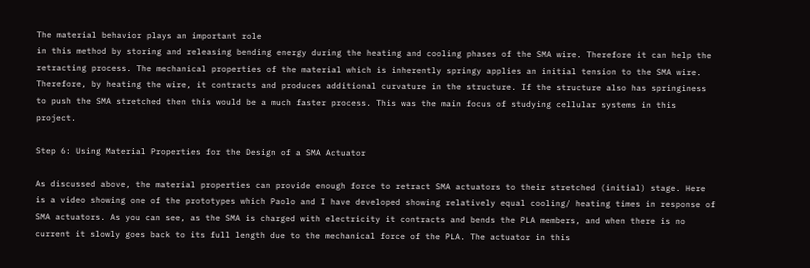The material behavior plays an important role
in this method by storing and releasing bending energy during the heating and cooling phases of the SMA wire. Therefore it can help the retracting process. The mechanical properties of the material which is inherently springy applies an initial tension to the SMA wire. Therefore, by heating the wire, it contracts and produces additional curvature in the structure. If the structure also has springiness to push the SMA stretched then this would be a much faster process. This was the main focus of studying cellular systems in this project.

Step 6: Using Material Properties for the Design of a SMA Actuator

As discussed above, the material properties can provide enough force to retract SMA actuators to their stretched (initial) stage. Here is a video showing one of the prototypes which Paolo and I have developed showing relatively equal cooling/ heating times in response of SMA actuators. As you can see, as the SMA is charged with electricity it contracts and bends the PLA members, and when there is no current it slowly goes back to its full length due to the mechanical force of the PLA. The actuator in this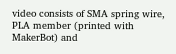video consists of SMA spring wire, PLA member (printed with MakerBot) and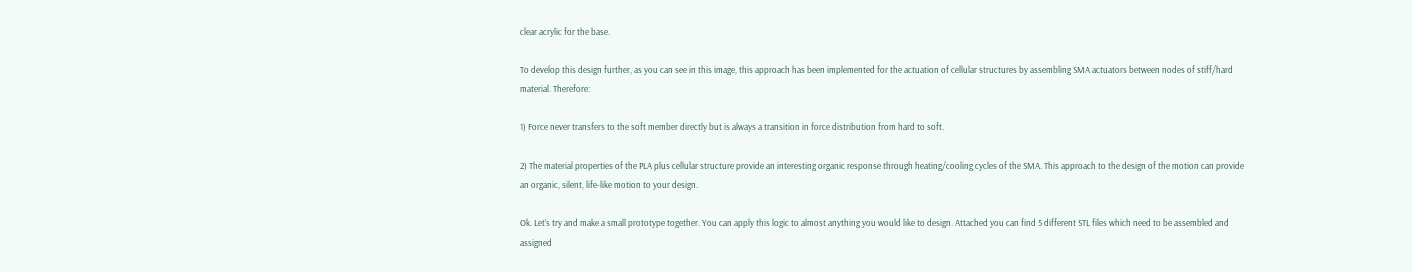clear acrylic for the base.

To develop this design further, as you can see in this image, this approach has been implemented for the actuation of cellular structures by assembling SMA actuators between nodes of stiff/hard material. Therefore:

1) Force never transfers to the soft member directly but is always a transition in force distribution from hard to soft.

2) The material properties of the PLA plus cellular structure provide an interesting organic response through heating/cooling cycles of the SMA. This approach to the design of the motion can provide an organic, silent, life-like motion to your design.

Ok. Let's try and make a small prototype together. You can apply this logic to almost anything you would like to design. Attached you can find 5 different STL files which need to be assembled and assigned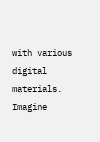with various digital materials. Imagine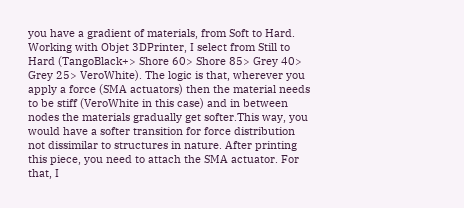you have a gradient of materials, from Soft to Hard. Working with Objet 3DPrinter, I select from Still to Hard (TangoBlack+> Shore 60> Shore 85> Grey 40> Grey 25> VeroWhite). The logic is that, wherever you apply a force (SMA actuators) then the material needs to be stiff (VeroWhite in this case) and in between nodes the materials gradually get softer.This way, you would have a softer transition for force distribution not dissimilar to structures in nature. After printing this piece, you need to attach the SMA actuator. For that, I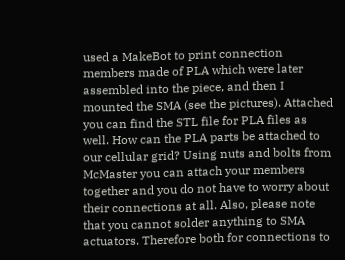used a MakeBot to print connection members made of PLA which were later assembled into the piece, and then I mounted the SMA (see the pictures). Attached you can find the STL file for PLA files as well. How can the PLA parts be attached to our cellular grid? Using nuts and bolts from McMaster you can attach your members together and you do not have to worry about their connections at all. Also, please note that you cannot solder anything to SMA actuators. Therefore both for connections to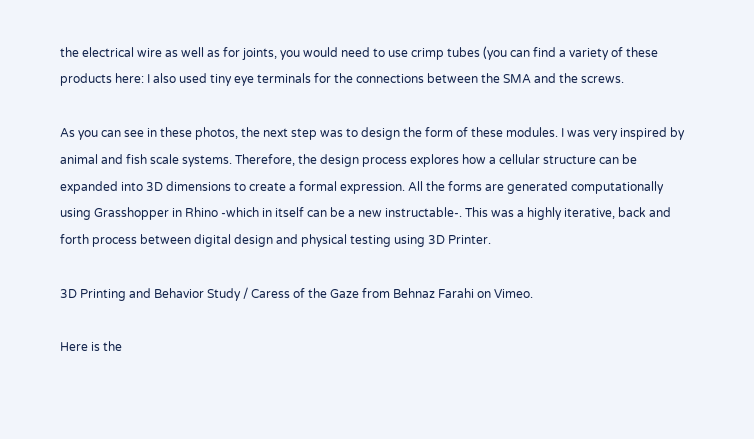the electrical wire as well as for joints, you would need to use crimp tubes (you can find a variety of these products here: I also used tiny eye terminals for the connections between the SMA and the screws.

As you can see in these photos, the next step was to design the form of these modules. I was very inspired by animal and fish scale systems. Therefore, the design process explores how a cellular structure can be expanded into 3D dimensions to create a formal expression. All the forms are generated computationally using Grasshopper in Rhino -which in itself can be a new instructable-. This was a highly iterative, back and forth process between digital design and physical testing using 3D Printer.

3D Printing and Behavior Study / Caress of the Gaze from Behnaz Farahi on Vimeo.

Here is the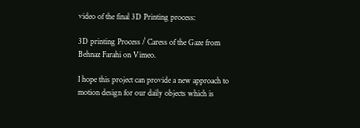video of the final 3D Printing process:

3D printing Process / Caress of the Gaze from Behnaz Farahi on Vimeo.

I hope this project can provide a new approach to motion design for our daily objects which is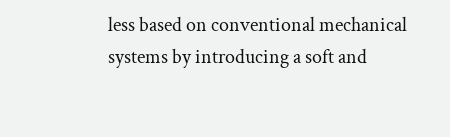less based on conventional mechanical systems by introducing a soft and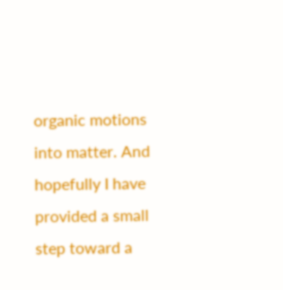organic motions into matter. And hopefully I have provided a small step toward a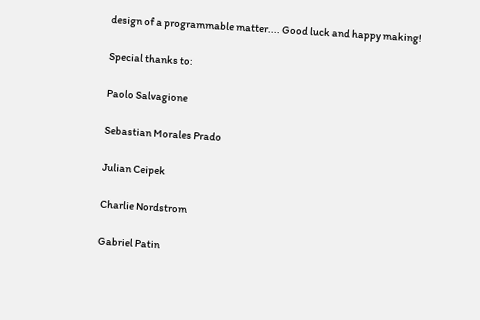design of a programmable matter.... Good luck and happy making!

Special thanks to:

Paolo Salvagione

Sebastian Morales Prado

Julian Ceipek

Charlie Nordstrom

Gabriel Patin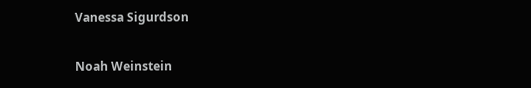Vanessa Sigurdson

Noah Weinstein